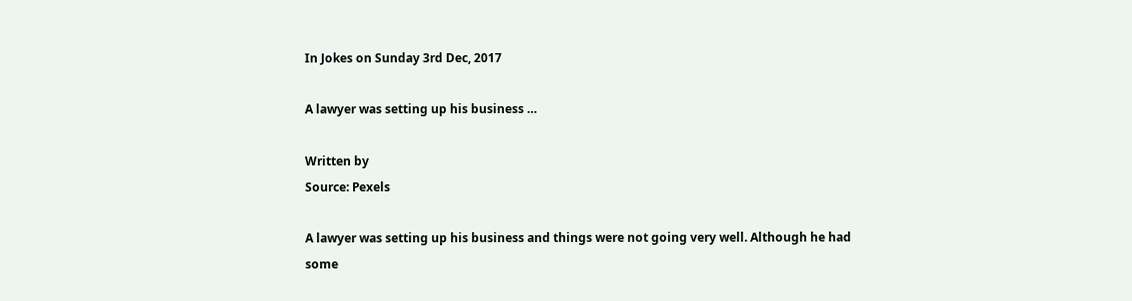In Jokes on Sunday 3rd Dec, 2017

A lawyer was setting up his business …

Written by
Source: Pexels

A lawyer was setting up his business and things were not going very well. Although he had some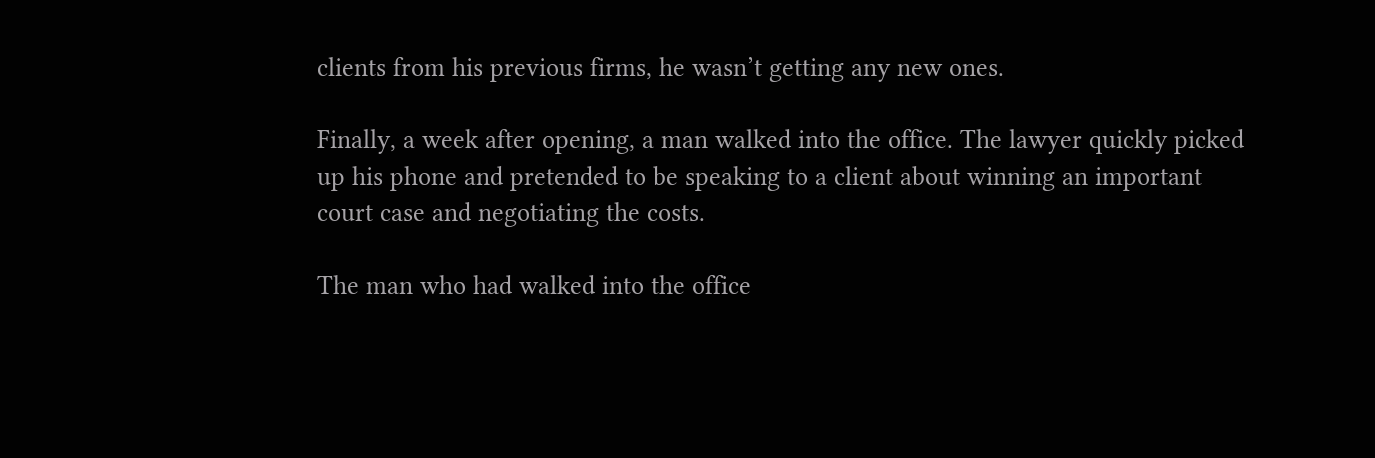clients from his previous firms, he wasn’t getting any new ones.

Finally, a week after opening, a man walked into the office. The lawyer quickly picked up his phone and pretended to be speaking to a client about winning an important court case and negotiating the costs.

The man who had walked into the office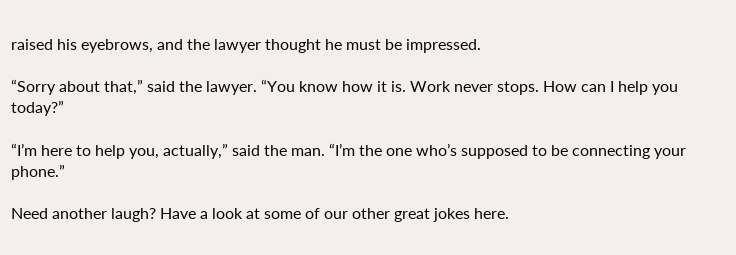raised his eyebrows, and the lawyer thought he must be impressed.

“Sorry about that,” said the lawyer. “You know how it is. Work never stops. How can I help you today?”

“I’m here to help you, actually,” said the man. “I’m the one who’s supposed to be connecting your phone.”

Need another laugh? Have a look at some of our other great jokes here.